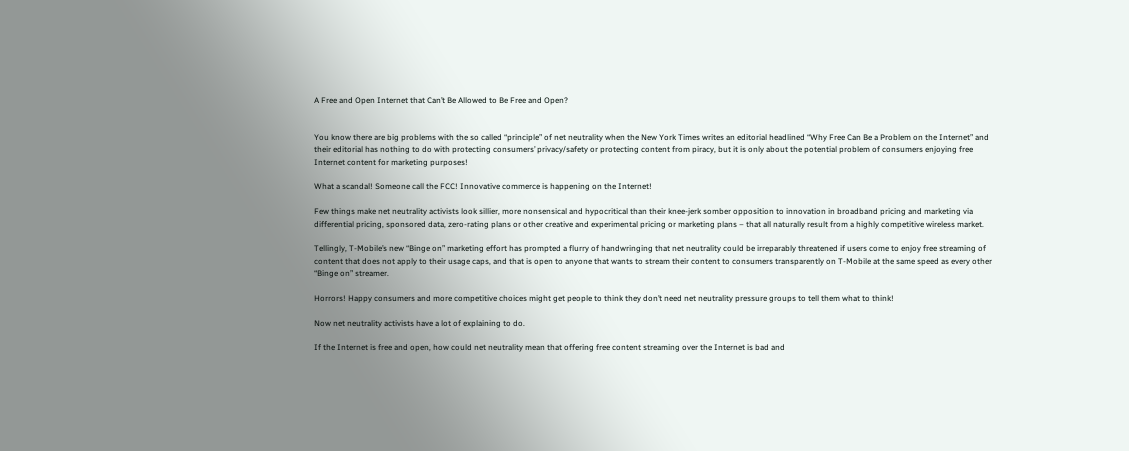A Free and Open Internet that Can’t Be Allowed to Be Free and Open?


You know there are big problems with the so called “principle” of net neutrality when the New York Times writes an editorial headlined “Why Free Can Be a Problem on the Internet” and their editorial has nothing to do with protecting consumers’ privacy/safety or protecting content from piracy, but it is only about the potential problem of consumers enjoying free Internet content for marketing purposes!

What a scandal! Someone call the FCC! Innovative commerce is happening on the Internet!

Few things make net neutrality activists look sillier, more nonsensical and hypocritical than their knee-jerk somber opposition to innovation in broadband pricing and marketing via differential pricing, sponsored data, zero-rating plans or other creative and experimental pricing or marketing plans – that all naturally result from a highly competitive wireless market.

Tellingly, T-Mobile’s new “Binge on” marketing effort has prompted a flurry of handwringing that net neutrality could be irreparably threatened if users come to enjoy free streaming of content that does not apply to their usage caps, and that is open to anyone that wants to stream their content to consumers transparently on T-Mobile at the same speed as every other “Binge on” streamer.

Horrors! Happy consumers and more competitive choices might get people to think they don’t need net neutrality pressure groups to tell them what to think!

Now net neutrality activists have a lot of explaining to do.

If the Internet is free and open, how could net neutrality mean that offering free content streaming over the Internet is bad and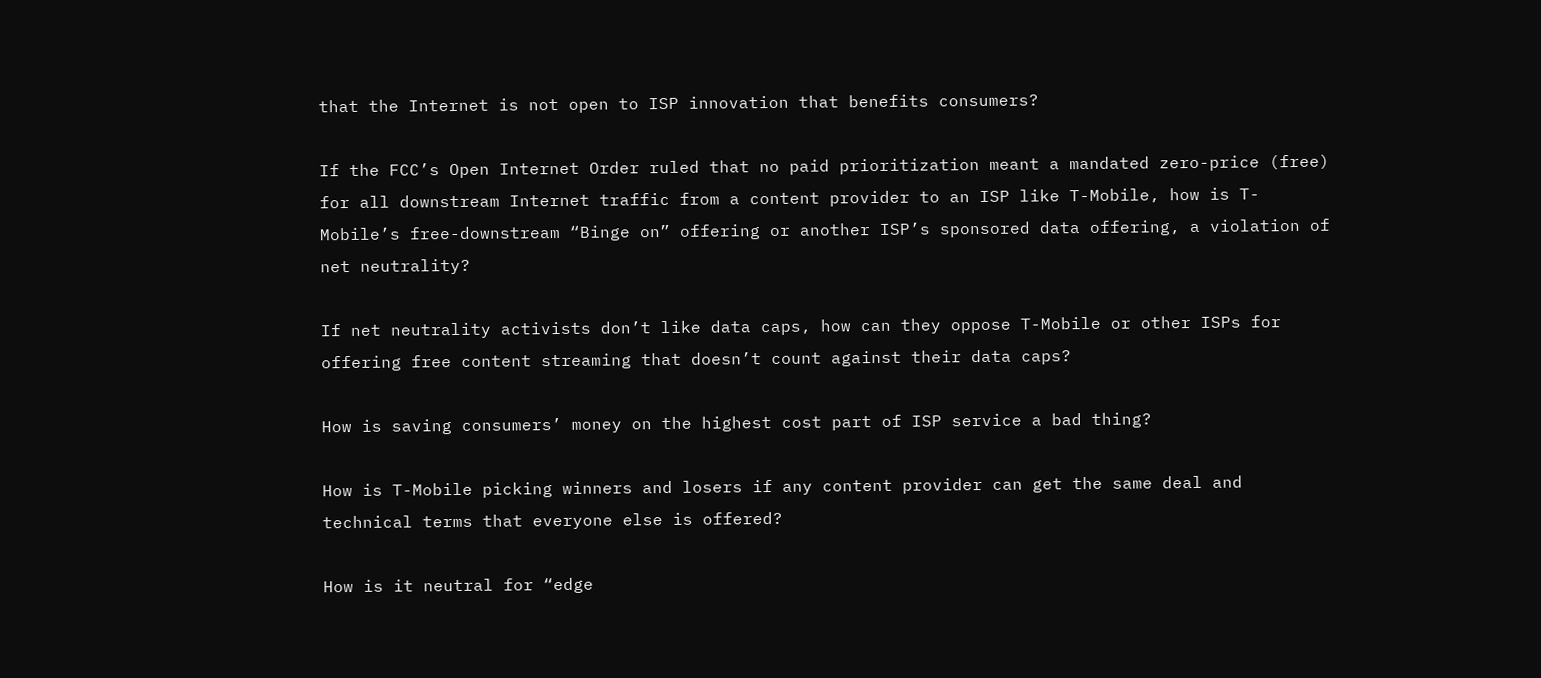that the Internet is not open to ISP innovation that benefits consumers?

If the FCC’s Open Internet Order ruled that no paid prioritization meant a mandated zero-price (free) for all downstream Internet traffic from a content provider to an ISP like T-Mobile, how is T-Mobile’s free-downstream “Binge on” offering or another ISP’s sponsored data offering, a violation of net neutrality?

If net neutrality activists don’t like data caps, how can they oppose T-Mobile or other ISPs for offering free content streaming that doesn’t count against their data caps?

How is saving consumers’ money on the highest cost part of ISP service a bad thing?

How is T-Mobile picking winners and losers if any content provider can get the same deal and technical terms that everyone else is offered?

How is it neutral for “edge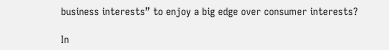business interests” to enjoy a big edge over consumer interests?

In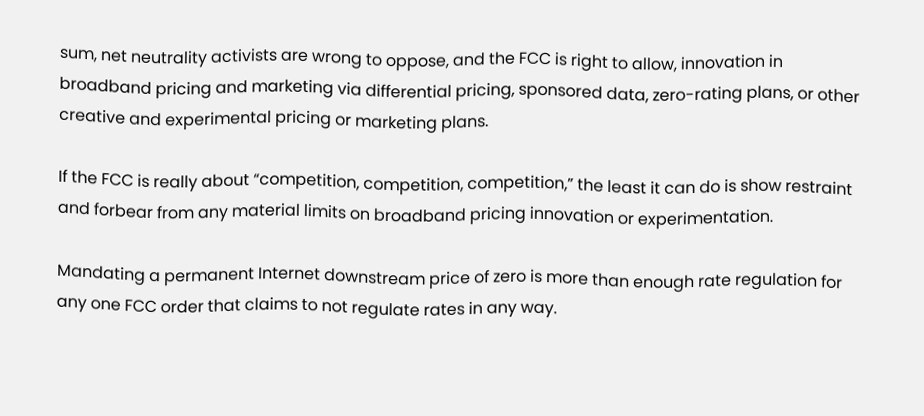sum, net neutrality activists are wrong to oppose, and the FCC is right to allow, innovation in broadband pricing and marketing via differential pricing, sponsored data, zero-rating plans, or other creative and experimental pricing or marketing plans.

If the FCC is really about “competition, competition, competition,” the least it can do is show restraint and forbear from any material limits on broadband pricing innovation or experimentation.

Mandating a permanent Internet downstream price of zero is more than enough rate regulation for any one FCC order that claims to not regulate rates in any way.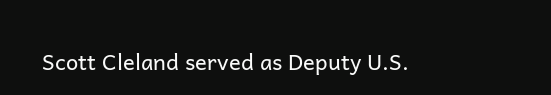Scott Cleland served as Deputy U.S.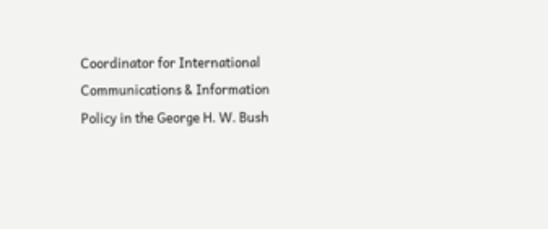Coordinator for International Communications & Information Policy in the George H. W. Bush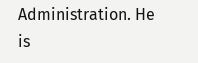Administration. He is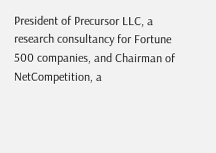President of Precursor LLC, a research consultancy for Fortune 500 companies, and Chairman of NetCompetition, a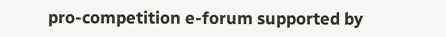pro-competition e-forum supported by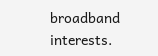broadband interests.